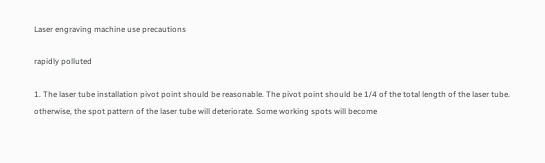Laser engraving machine use precautions

rapidly polluted

1. The laser tube installation pivot point should be reasonable. The pivot point should be 1/4 of the total length of the laser tube. otherwise, the spot pattern of the laser tube will deteriorate. Some working spots will become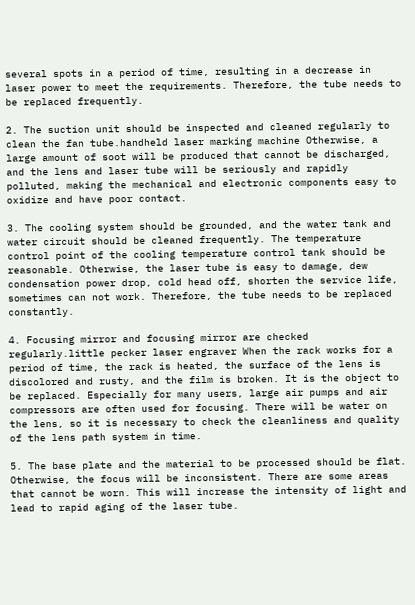several spots in a period of time, resulting in a decrease in laser power to meet the requirements. Therefore, the tube needs to be replaced frequently.

2. The suction unit should be inspected and cleaned regularly to clean the fan tube.handheld laser marking machine Otherwise, a large amount of soot will be produced that cannot be discharged, and the lens and laser tube will be seriously and rapidly polluted, making the mechanical and electronic components easy to oxidize and have poor contact.

3. The cooling system should be grounded, and the water tank and water circuit should be cleaned frequently. The temperature control point of the cooling temperature control tank should be reasonable. Otherwise, the laser tube is easy to damage, dew condensation power drop, cold head off, shorten the service life, sometimes can not work. Therefore, the tube needs to be replaced constantly.

4. Focusing mirror and focusing mirror are checked regularly.little pecker laser engraver When the rack works for a period of time, the rack is heated, the surface of the lens is discolored and rusty, and the film is broken. It is the object to be replaced. Especially for many users, large air pumps and air compressors are often used for focusing. There will be water on the lens, so it is necessary to check the cleanliness and quality of the lens path system in time.

5. The base plate and the material to be processed should be flat. Otherwise, the focus will be inconsistent. There are some areas that cannot be worn. This will increase the intensity of light and lead to rapid aging of the laser tube.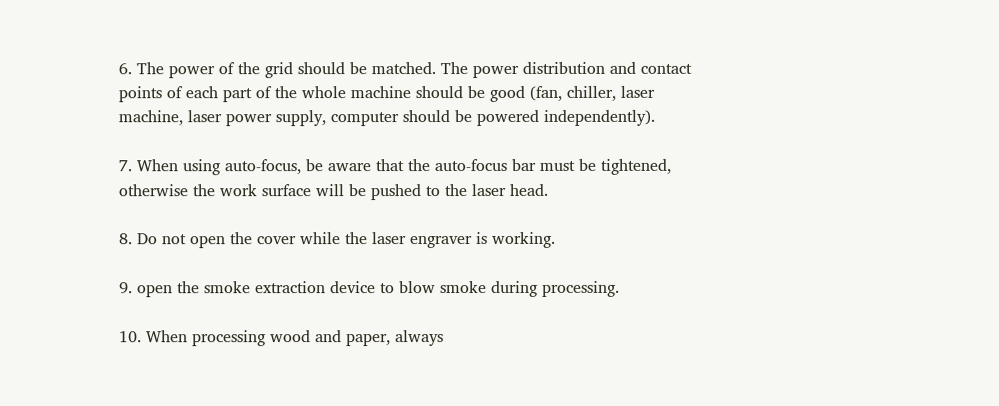6. The power of the grid should be matched. The power distribution and contact points of each part of the whole machine should be good (fan, chiller, laser machine, laser power supply, computer should be powered independently).

7. When using auto-focus, be aware that the auto-focus bar must be tightened, otherwise the work surface will be pushed to the laser head.

8. Do not open the cover while the laser engraver is working.

9. open the smoke extraction device to blow smoke during processing.

10. When processing wood and paper, always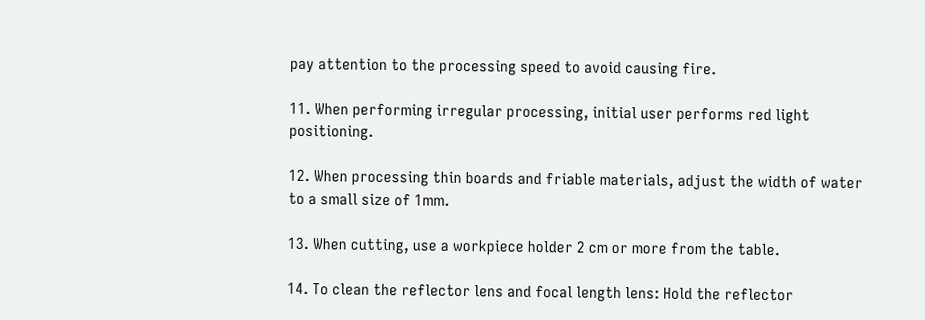pay attention to the processing speed to avoid causing fire.

11. When performing irregular processing, initial user performs red light positioning.

12. When processing thin boards and friable materials, adjust the width of water to a small size of 1mm.

13. When cutting, use a workpiece holder 2 cm or more from the table.

14. To clean the reflector lens and focal length lens: Hold the reflector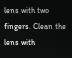lens with two fingers. Clean the lens with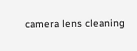camera lens cleaning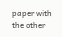paper with the other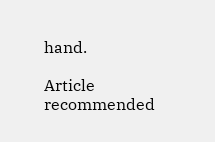hand.

Article recommended